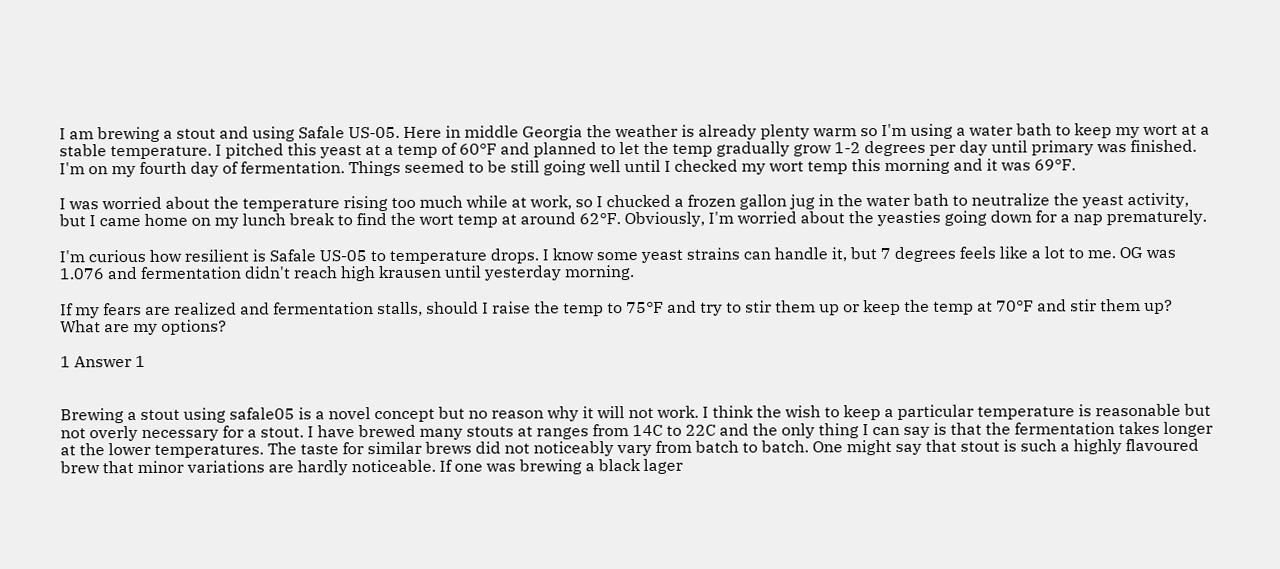I am brewing a stout and using Safale US-05. Here in middle Georgia the weather is already plenty warm so I'm using a water bath to keep my wort at a stable temperature. I pitched this yeast at a temp of 60°F and planned to let the temp gradually grow 1-2 degrees per day until primary was finished. I'm on my fourth day of fermentation. Things seemed to be still going well until I checked my wort temp this morning and it was 69°F.

I was worried about the temperature rising too much while at work, so I chucked a frozen gallon jug in the water bath to neutralize the yeast activity, but I came home on my lunch break to find the wort temp at around 62°F. Obviously, I'm worried about the yeasties going down for a nap prematurely.

I'm curious how resilient is Safale US-05 to temperature drops. I know some yeast strains can handle it, but 7 degrees feels like a lot to me. OG was 1.076 and fermentation didn't reach high krausen until yesterday morning.

If my fears are realized and fermentation stalls, should I raise the temp to 75°F and try to stir them up or keep the temp at 70°F and stir them up? What are my options?

1 Answer 1


Brewing a stout using safale05 is a novel concept but no reason why it will not work. I think the wish to keep a particular temperature is reasonable but not overly necessary for a stout. I have brewed many stouts at ranges from 14C to 22C and the only thing I can say is that the fermentation takes longer at the lower temperatures. The taste for similar brews did not noticeably vary from batch to batch. One might say that stout is such a highly flavoured brew that minor variations are hardly noticeable. If one was brewing a black lager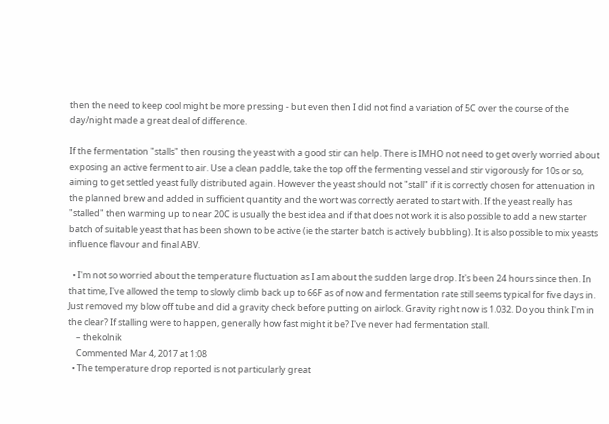then the need to keep cool might be more pressing - but even then I did not find a variation of 5C over the course of the day/night made a great deal of difference.

If the fermentation "stalls" then rousing the yeast with a good stir can help. There is IMHO not need to get overly worried about exposing an active ferment to air. Use a clean paddle, take the top off the fermenting vessel and stir vigorously for 10s or so, aiming to get settled yeast fully distributed again. However the yeast should not "stall" if it is correctly chosen for attenuation in the planned brew and added in sufficient quantity and the wort was correctly aerated to start with. If the yeast really has "stalled" then warming up to near 20C is usually the best idea and if that does not work it is also possible to add a new starter batch of suitable yeast that has been shown to be active (ie the starter batch is actively bubbling). It is also possible to mix yeasts influence flavour and final ABV.

  • I'm not so worried about the temperature fluctuation as I am about the sudden large drop. It's been 24 hours since then. In that time, I've allowed the temp to slowly climb back up to 66F as of now and fermentation rate still seems typical for five days in. Just removed my blow off tube and did a gravity check before putting on airlock. Gravity right now is 1.032. Do you think I'm in the clear? If stalling were to happen, generally how fast might it be? I've never had fermentation stall.
    – thekolnik
    Commented Mar 4, 2017 at 1:08
  • The temperature drop reported is not particularly great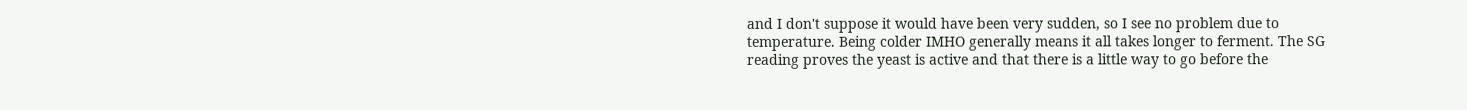and I don't suppose it would have been very sudden, so I see no problem due to temperature. Being colder IMHO generally means it all takes longer to ferment. The SG reading proves the yeast is active and that there is a little way to go before the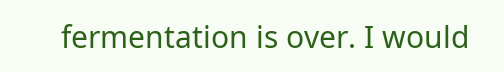fermentation is over. I would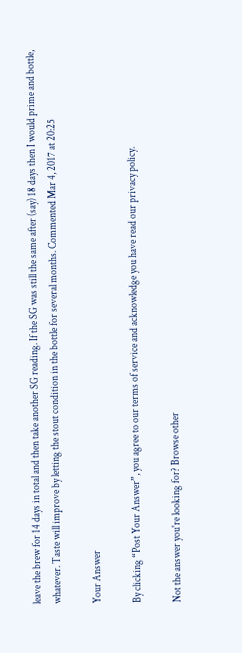leave the brew for 14 days in total and then take another SG reading. If the SG was still the same after (say) 18 days then I would prime and bottle, whatever. Taste will improve by letting the stout condition in the bottle for several months. Commented Mar 4, 2017 at 20:25

Your Answer

By clicking “Post Your Answer”, you agree to our terms of service and acknowledge you have read our privacy policy.

Not the answer you're looking for? Browse other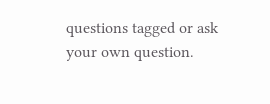questions tagged or ask your own question.